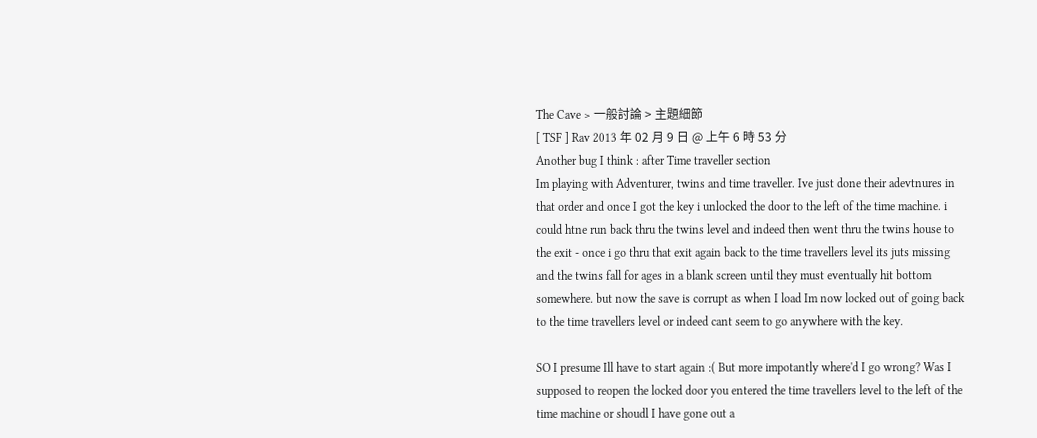The Cave > 一般討論 > 主題細節
[ TSF ] Rav 2013 年 02 月 9 日 @ 上午 6 時 53 分
Another bug I think : after Time traveller section
Im playing with Adventurer, twins and time traveller. Ive just done their adevtnures in that order and once I got the key i unlocked the door to the left of the time machine. i could htne run back thru the twins level and indeed then went thru the twins house to the exit - once i go thru that exit again back to the time travellers level its juts missing and the twins fall for ages in a blank screen until they must eventually hit bottom somewhere. but now the save is corrupt as when I load Im now locked out of going back to the time travellers level or indeed cant seem to go anywhere with the key.

SO I presume Ill have to start again :( But more impotantly where'd I go wrong? Was I supposed to reopen the locked door you entered the time travellers level to the left of the time machine or shoudl I have gone out a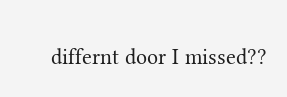differnt door I missed??